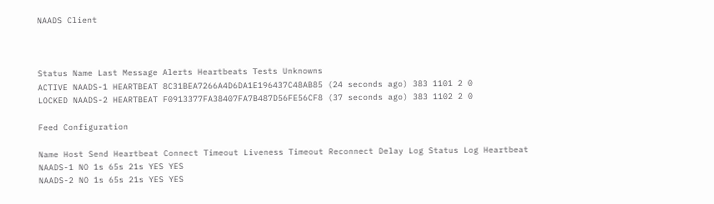NAADS Client



Status Name Last Message Alerts Heartbeats Tests Unknowns
ACTIVE NAADS-1 HEARTBEAT 8C31BEA7266A4D6DA1E196437C48AB85 (24 seconds ago) 383 1101 2 0
LOCKED NAADS-2 HEARTBEAT F0913377FA38407FA7B487D56FE56CF8 (37 seconds ago) 383 1102 2 0

Feed Configuration

Name Host Send Heartbeat Connect Timeout Liveness Timeout Reconnect Delay Log Status Log Heartbeat
NAADS-1 NO 1s 65s 21s YES YES
NAADS-2 NO 1s 65s 21s YES YES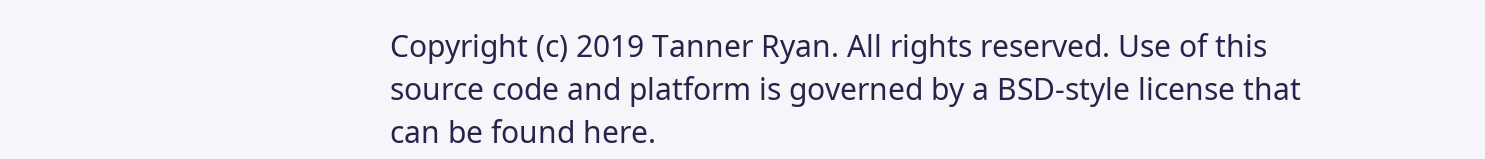Copyright (c) 2019 Tanner Ryan. All rights reserved. Use of this source code and platform is governed by a BSD-style license that can be found here.